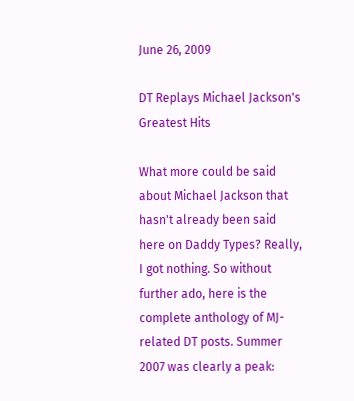June 26, 2009

DT Replays Michael Jackson's Greatest Hits

What more could be said about Michael Jackson that hasn't already been said here on Daddy Types? Really, I got nothing. So without further ado, here is the complete anthology of MJ-related DT posts. Summer 2007 was clearly a peak: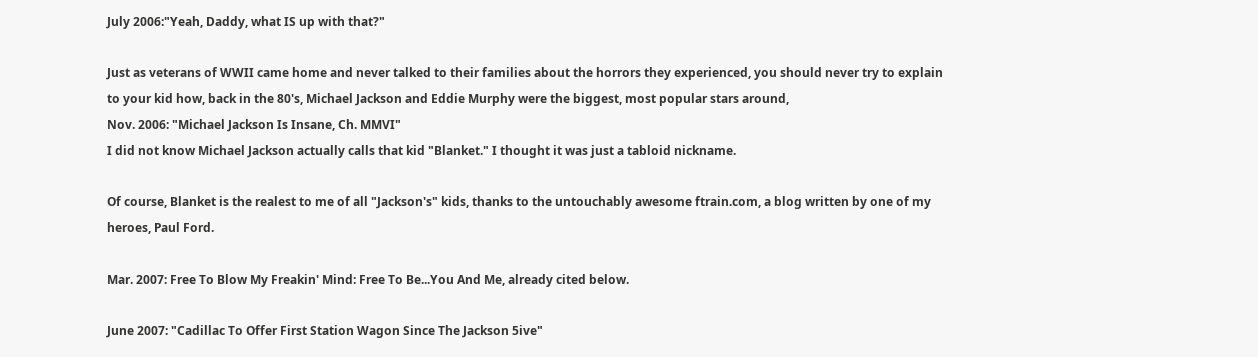July 2006:"Yeah, Daddy, what IS up with that?"

Just as veterans of WWII came home and never talked to their families about the horrors they experienced, you should never try to explain to your kid how, back in the 80's, Michael Jackson and Eddie Murphy were the biggest, most popular stars around,
Nov. 2006: "Michael Jackson Is Insane, Ch. MMVI"
I did not know Michael Jackson actually calls that kid "Blanket." I thought it was just a tabloid nickname.

Of course, Blanket is the realest to me of all "Jackson's" kids, thanks to the untouchably awesome ftrain.com, a blog written by one of my heroes, Paul Ford.

Mar. 2007: Free To Blow My Freakin' Mind: Free To Be...You And Me, already cited below.

June 2007: "Cadillac To Offer First Station Wagon Since The Jackson 5ive"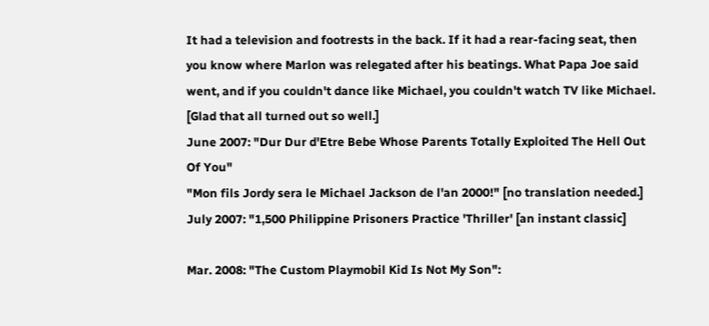It had a television and footrests in the back. If it had a rear-facing seat, then you know where Marlon was relegated after his beatings. What Papa Joe said went, and if you couldn't dance like Michael, you couldn't watch TV like Michael. [Glad that all turned out so well.]
June 2007: "Dur Dur d'Etre Bebe Whose Parents Totally Exploited The Hell Out Of You"
"Mon fils Jordy sera le Michael Jackson de l'an 2000!" [no translation needed.]
July 2007: "1,500 Philippine Prisoners Practice 'Thriller' [an instant classic]

Mar. 2008: "The Custom Playmobil Kid Is Not My Son":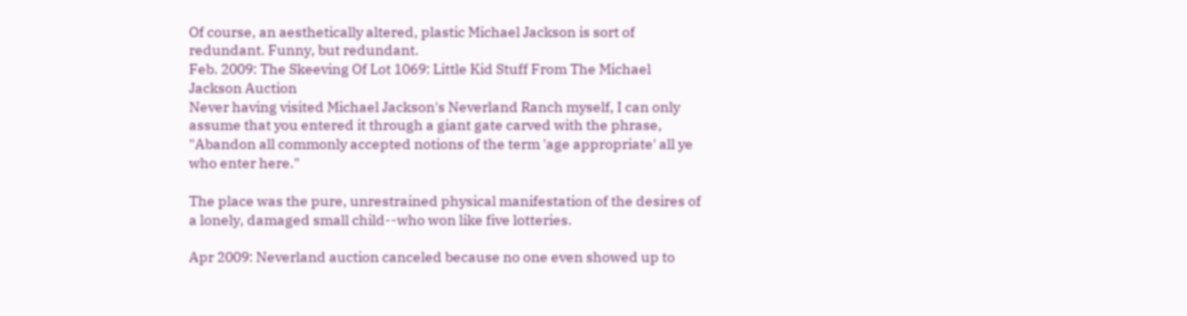Of course, an aesthetically altered, plastic Michael Jackson is sort of redundant. Funny, but redundant.
Feb. 2009: The Skeeving Of Lot 1069: Little Kid Stuff From The Michael Jackson Auction
Never having visited Michael Jackson's Neverland Ranch myself, I can only assume that you entered it through a giant gate carved with the phrase, "Abandon all commonly accepted notions of the term 'age appropriate' all ye who enter here."

The place was the pure, unrestrained physical manifestation of the desires of a lonely, damaged small child--who won like five lotteries.

Apr 2009: Neverland auction canceled because no one even showed up to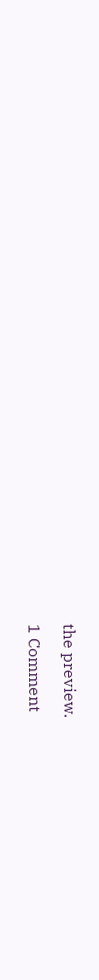the preview.

1 Comment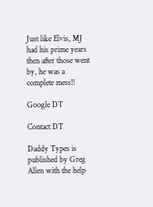Just like Elvis, MJ had his prime years then after those went by, he was a complete mess!!

Google DT

Contact DT

Daddy Types is published by Greg Allen with the help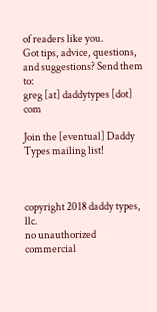of readers like you.
Got tips, advice, questions, and suggestions? Send them to:
greg [at] daddytypes [dot] com

Join the [eventual] Daddy Types mailing list!



copyright 2018 daddy types, llc.
no unauthorized commercial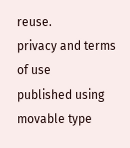reuse.
privacy and terms of use
published using movable type